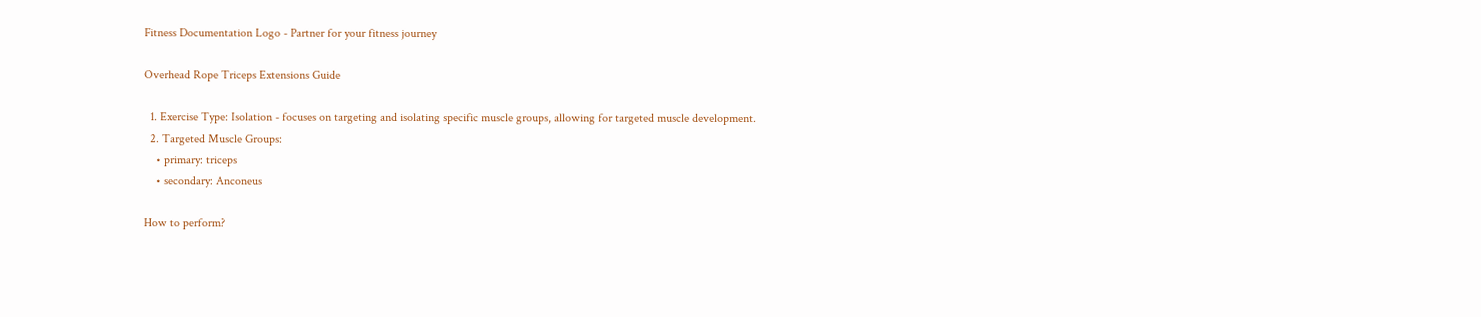Fitness Documentation Logo - Partner for your fitness journey

Overhead Rope Triceps Extensions Guide

  1. Exercise Type: Isolation - focuses on targeting and isolating specific muscle groups, allowing for targeted muscle development.
  2. Targeted Muscle Groups:
    • primary: triceps
    • secondary: Anconeus

How to perform?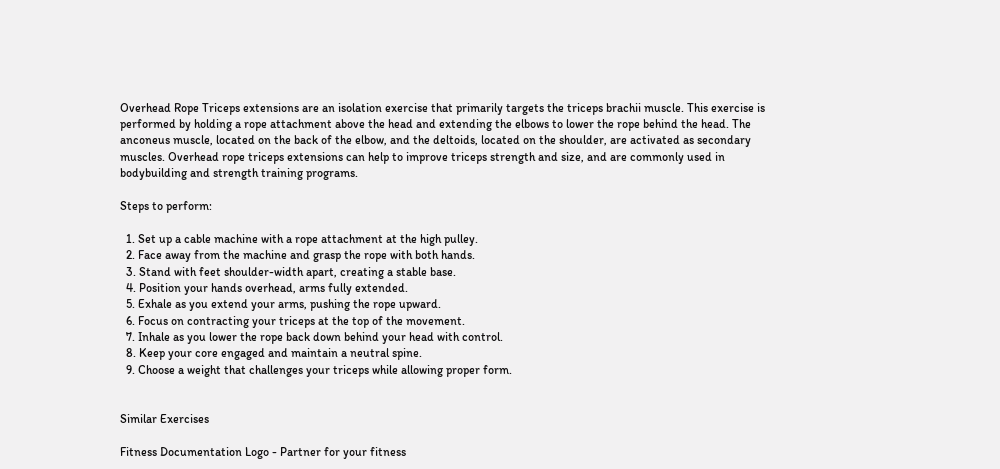Overhead Rope Triceps extensions are an isolation exercise that primarily targets the triceps brachii muscle. This exercise is performed by holding a rope attachment above the head and extending the elbows to lower the rope behind the head. The anconeus muscle, located on the back of the elbow, and the deltoids, located on the shoulder, are activated as secondary muscles. Overhead rope triceps extensions can help to improve triceps strength and size, and are commonly used in bodybuilding and strength training programs.

Steps to perform:

  1. Set up a cable machine with a rope attachment at the high pulley.
  2. Face away from the machine and grasp the rope with both hands.
  3. Stand with feet shoulder-width apart, creating a stable base.
  4. Position your hands overhead, arms fully extended.
  5. Exhale as you extend your arms, pushing the rope upward.
  6. Focus on contracting your triceps at the top of the movement.
  7. Inhale as you lower the rope back down behind your head with control.
  8. Keep your core engaged and maintain a neutral spine.
  9. Choose a weight that challenges your triceps while allowing proper form.


Similar Exercises

Fitness Documentation Logo - Partner for your fitness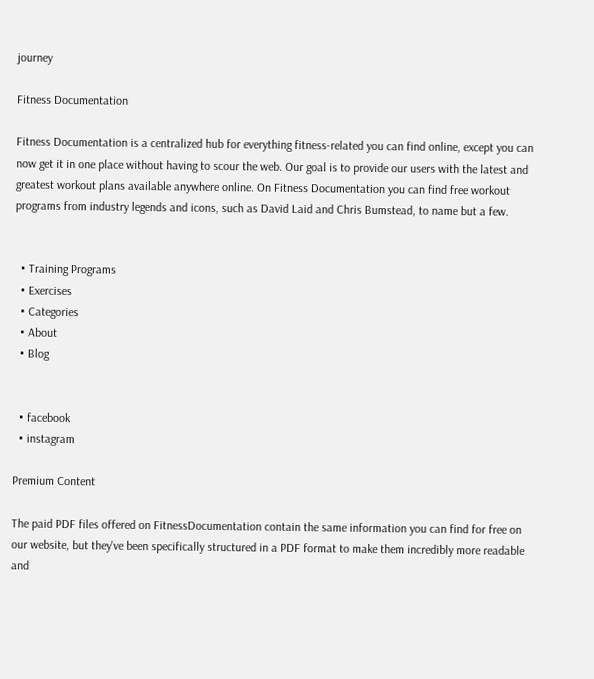journey

Fitness Documentation

Fitness Documentation is a centralized hub for everything fitness-related you can find online, except you can now get it in one place without having to scour the web. Our goal is to provide our users with the latest and greatest workout plans available anywhere online. On Fitness Documentation you can find free workout programs from industry legends and icons, such as David Laid and Chris Bumstead, to name but a few.


  • Training Programs
  • Exercises
  • Categories
  • About
  • Blog


  • facebook
  • instagram

Premium Content

The paid PDF files offered on FitnessDocumentation contain the same information you can find for free on our website, but they've been specifically structured in a PDF format to make them incredibly more readable and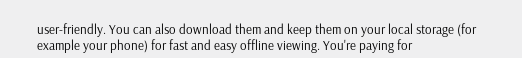user-friendly. You can also download them and keep them on your local storage (for example your phone) for fast and easy offline viewing. You're paying for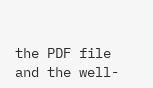the PDF file and the well-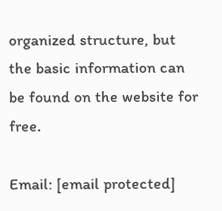organized structure, but the basic information can be found on the website for free.

Email: [email protected]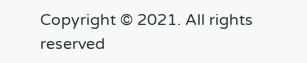Copyright © 2021. All rights reserved